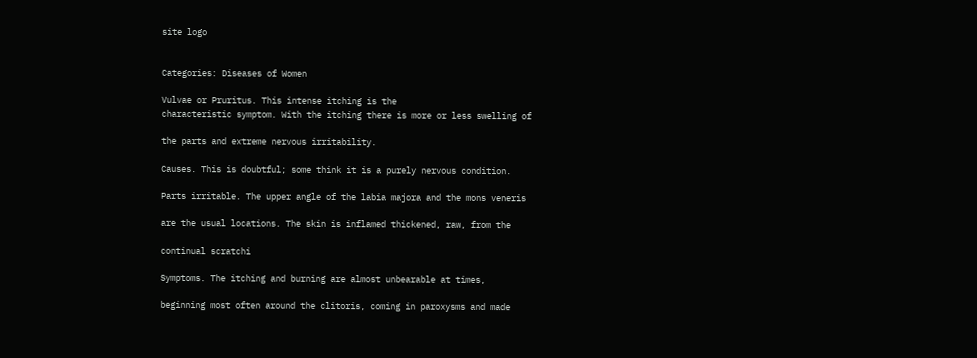site logo


Categories: Diseases of Women

Vulvae or Pruritus. This intense itching is the
characteristic symptom. With the itching there is more or less swelling of

the parts and extreme nervous irritability.

Causes. This is doubtful; some think it is a purely nervous condition.

Parts irritable. The upper angle of the labia majora and the mons veneris

are the usual locations. The skin is inflamed thickened, raw, from the

continual scratchi

Symptoms. The itching and burning are almost unbearable at times,

beginning most often around the clitoris, coming in paroxysms and made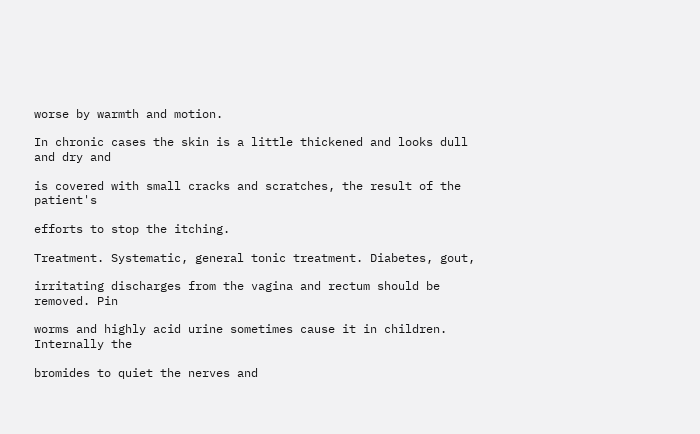worse by warmth and motion.

In chronic cases the skin is a little thickened and looks dull and dry and

is covered with small cracks and scratches, the result of the patient's

efforts to stop the itching.

Treatment. Systematic, general tonic treatment. Diabetes, gout,

irritating discharges from the vagina and rectum should be removed. Pin

worms and highly acid urine sometimes cause it in children. Internally the

bromides to quiet the nerves and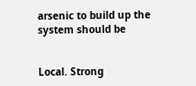arsenic to build up the system should be


Local. Strong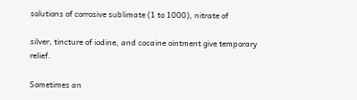solutions of corrosive sublimate (1 to 1000), nitrate of

silver, tincture of iodine, and cocaine ointment give temporary relief.

Sometimes an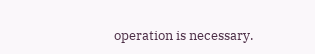operation is necessary.